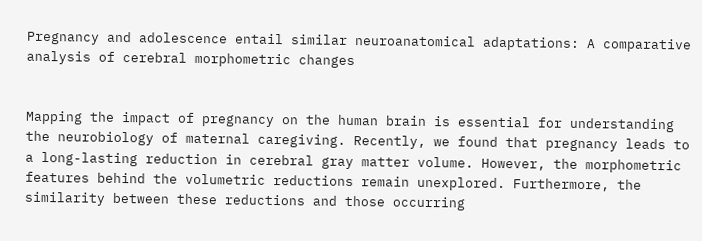Pregnancy and adolescence entail similar neuroanatomical adaptations: A comparative analysis of cerebral morphometric changes


Mapping the impact of pregnancy on the human brain is essential for understanding the neurobiology of maternal caregiving. Recently, we found that pregnancy leads to a long-lasting reduction in cerebral gray matter volume. However, the morphometric features behind the volumetric reductions remain unexplored. Furthermore, the similarity between these reductions and those occurring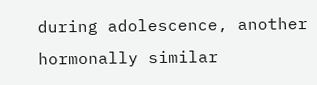during adolescence, another hormonally similar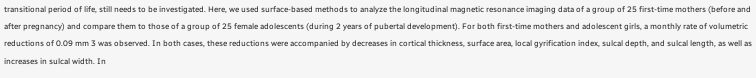transitional period of life, still needs to be investigated. Here, we used surface-based methods to analyze the longitudinal magnetic resonance imaging data of a group of 25 first-time mothers (before and after pregnancy) and compare them to those of a group of 25 female adolescents (during 2 years of pubertal development). For both first-time mothers and adolescent girls, a monthly rate of volumetric reductions of 0.09 mm 3 was observed. In both cases, these reductions were accompanied by decreases in cortical thickness, surface area, local gyrification index, sulcal depth, and sulcal length, as well as increases in sulcal width. In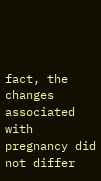fact, the changes associated with pregnancy did not differ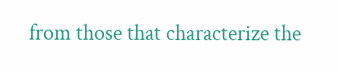from those that characterize the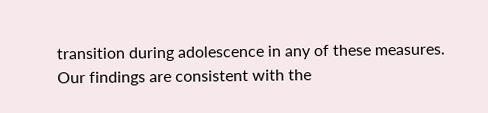transition during adolescence in any of these measures. Our findings are consistent with the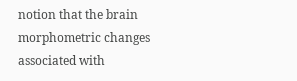notion that the brain morphometric changes associated with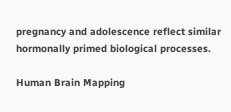pregnancy and adolescence reflect similar hormonally primed biological processes.

Human Brain Mapping